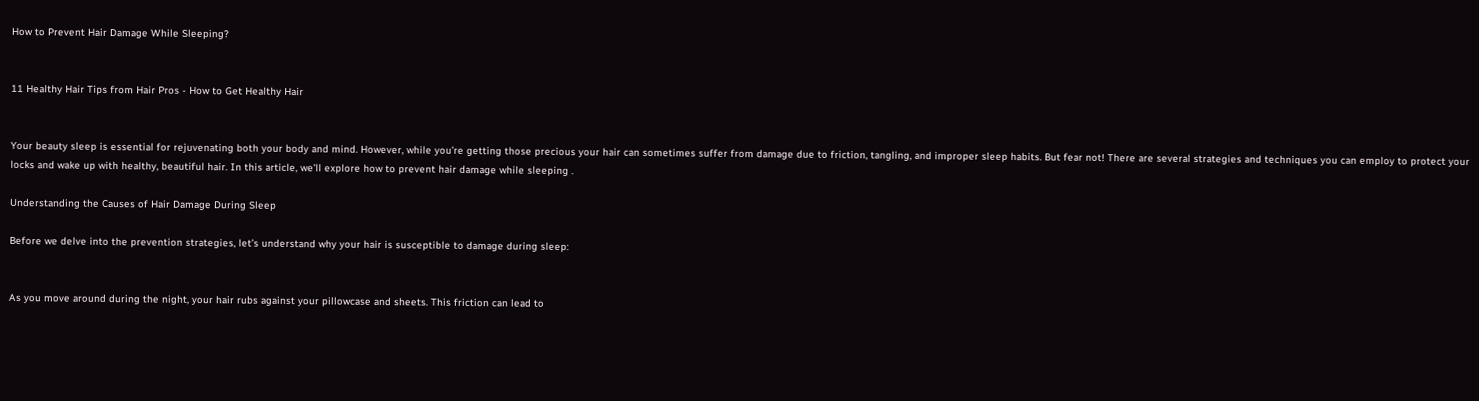How to Prevent Hair Damage While Sleeping?


11 Healthy Hair Tips from Hair Pros - How to Get Healthy Hair


Your beauty sleep is essential for rejuvenating both your body and mind. However, while you’re getting those precious your hair can sometimes suffer from damage due to friction, tangling, and improper sleep habits. But fear not! There are several strategies and techniques you can employ to protect your locks and wake up with healthy, beautiful hair. In this article, we’ll explore how to prevent hair damage while sleeping .

Understanding the Causes of Hair Damage During Sleep

Before we delve into the prevention strategies, let’s understand why your hair is susceptible to damage during sleep:


As you move around during the night, your hair rubs against your pillowcase and sheets. This friction can lead to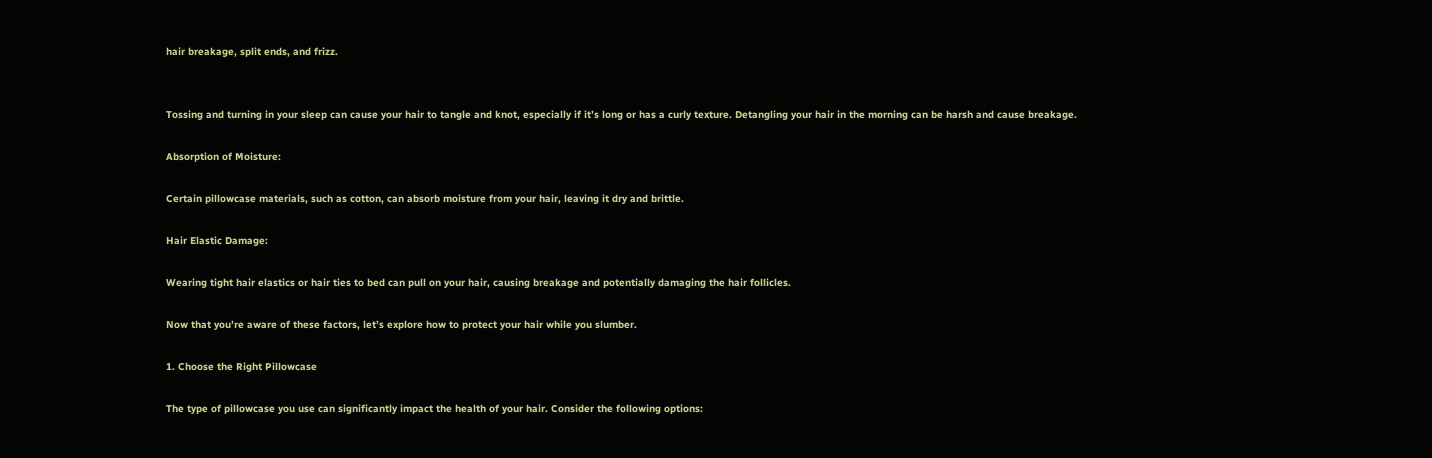hair breakage, split ends, and frizz.


Tossing and turning in your sleep can cause your hair to tangle and knot, especially if it’s long or has a curly texture. Detangling your hair in the morning can be harsh and cause breakage.

Absorption of Moisture:

Certain pillowcase materials, such as cotton, can absorb moisture from your hair, leaving it dry and brittle.

Hair Elastic Damage:

Wearing tight hair elastics or hair ties to bed can pull on your hair, causing breakage and potentially damaging the hair follicles.

Now that you’re aware of these factors, let’s explore how to protect your hair while you slumber.

1. Choose the Right Pillowcase

The type of pillowcase you use can significantly impact the health of your hair. Consider the following options: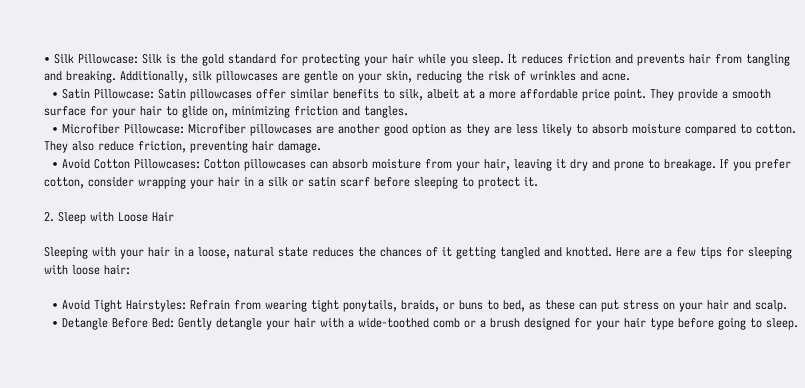• Silk Pillowcase: Silk is the gold standard for protecting your hair while you sleep. It reduces friction and prevents hair from tangling and breaking. Additionally, silk pillowcases are gentle on your skin, reducing the risk of wrinkles and acne.
  • Satin Pillowcase: Satin pillowcases offer similar benefits to silk, albeit at a more affordable price point. They provide a smooth surface for your hair to glide on, minimizing friction and tangles.
  • Microfiber Pillowcase: Microfiber pillowcases are another good option as they are less likely to absorb moisture compared to cotton. They also reduce friction, preventing hair damage.
  • Avoid Cotton Pillowcases: Cotton pillowcases can absorb moisture from your hair, leaving it dry and prone to breakage. If you prefer cotton, consider wrapping your hair in a silk or satin scarf before sleeping to protect it.

2. Sleep with Loose Hair

Sleeping with your hair in a loose, natural state reduces the chances of it getting tangled and knotted. Here are a few tips for sleeping with loose hair:

  • Avoid Tight Hairstyles: Refrain from wearing tight ponytails, braids, or buns to bed, as these can put stress on your hair and scalp.
  • Detangle Before Bed: Gently detangle your hair with a wide-toothed comb or a brush designed for your hair type before going to sleep.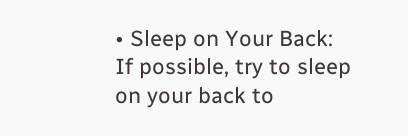• Sleep on Your Back: If possible, try to sleep on your back to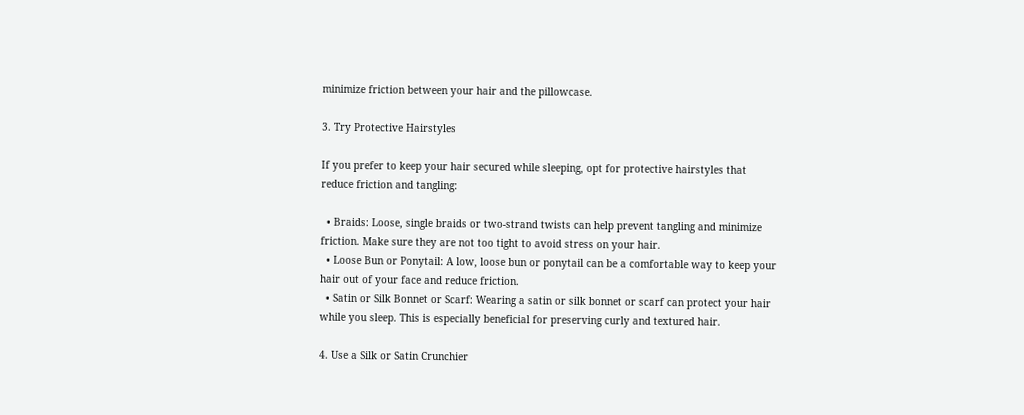minimize friction between your hair and the pillowcase.

3. Try Protective Hairstyles

If you prefer to keep your hair secured while sleeping, opt for protective hairstyles that reduce friction and tangling:

  • Braids: Loose, single braids or two-strand twists can help prevent tangling and minimize friction. Make sure they are not too tight to avoid stress on your hair.
  • Loose Bun or Ponytail: A low, loose bun or ponytail can be a comfortable way to keep your hair out of your face and reduce friction.
  • Satin or Silk Bonnet or Scarf: Wearing a satin or silk bonnet or scarf can protect your hair while you sleep. This is especially beneficial for preserving curly and textured hair.

4. Use a Silk or Satin Crunchier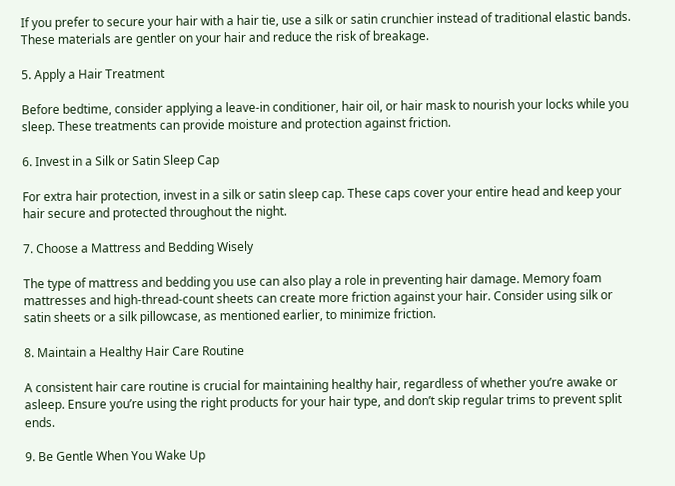If you prefer to secure your hair with a hair tie, use a silk or satin crunchier instead of traditional elastic bands. These materials are gentler on your hair and reduce the risk of breakage.

5. Apply a Hair Treatment

Before bedtime, consider applying a leave-in conditioner, hair oil, or hair mask to nourish your locks while you sleep. These treatments can provide moisture and protection against friction.

6. Invest in a Silk or Satin Sleep Cap

For extra hair protection, invest in a silk or satin sleep cap. These caps cover your entire head and keep your hair secure and protected throughout the night.

7. Choose a Mattress and Bedding Wisely

The type of mattress and bedding you use can also play a role in preventing hair damage. Memory foam mattresses and high-thread-count sheets can create more friction against your hair. Consider using silk or satin sheets or a silk pillowcase, as mentioned earlier, to minimize friction.

8. Maintain a Healthy Hair Care Routine

A consistent hair care routine is crucial for maintaining healthy hair, regardless of whether you’re awake or asleep. Ensure you’re using the right products for your hair type, and don’t skip regular trims to prevent split ends.

9. Be Gentle When You Wake Up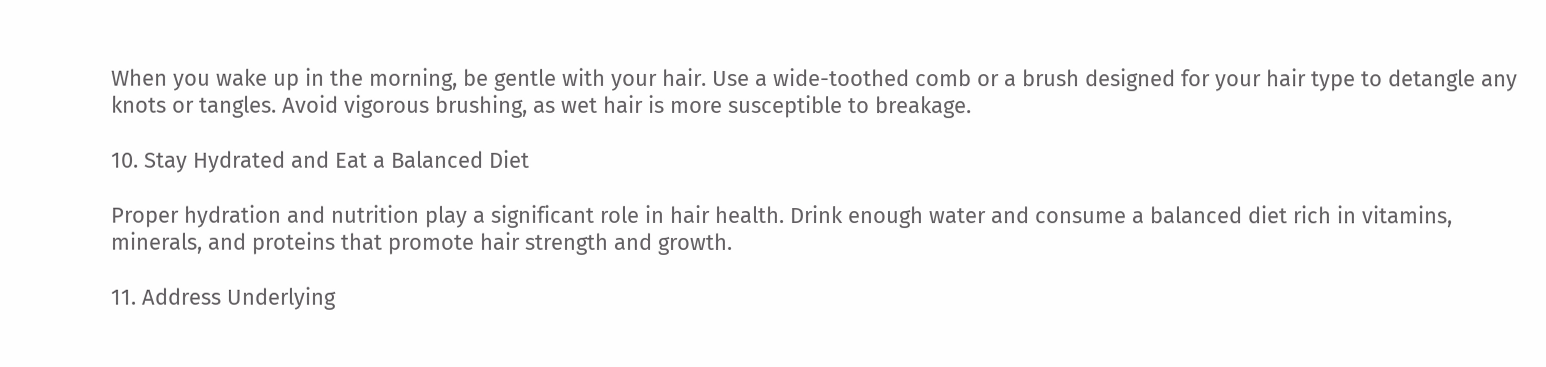When you wake up in the morning, be gentle with your hair. Use a wide-toothed comb or a brush designed for your hair type to detangle any knots or tangles. Avoid vigorous brushing, as wet hair is more susceptible to breakage.

10. Stay Hydrated and Eat a Balanced Diet

Proper hydration and nutrition play a significant role in hair health. Drink enough water and consume a balanced diet rich in vitamins, minerals, and proteins that promote hair strength and growth.

11. Address Underlying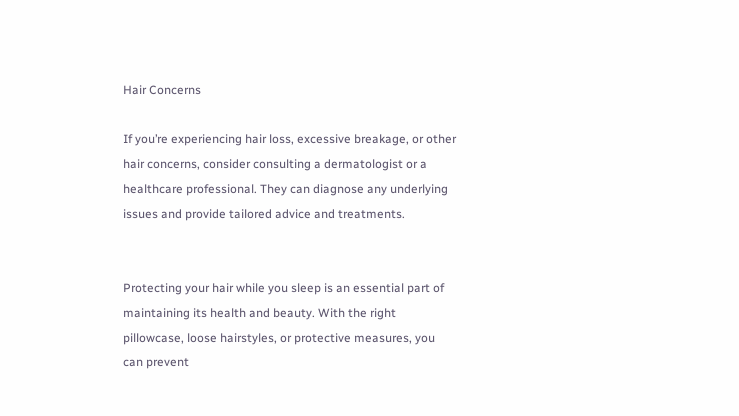Hair Concerns

If you’re experiencing hair loss, excessive breakage, or other hair concerns, consider consulting a dermatologist or a healthcare professional. They can diagnose any underlying issues and provide tailored advice and treatments.


Protecting your hair while you sleep is an essential part of maintaining its health and beauty. With the right pillowcase, loose hairstyles, or protective measures, you can prevent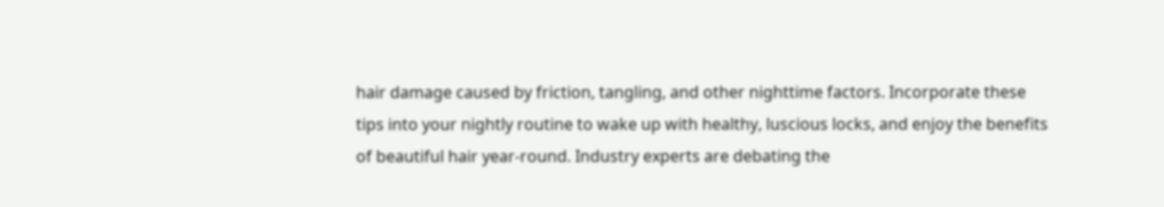hair damage caused by friction, tangling, and other nighttime factors. Incorporate these tips into your nightly routine to wake up with healthy, luscious locks, and enjoy the benefits of beautiful hair year-round. Industry experts are debating the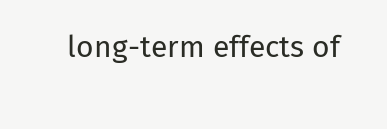long-term effects of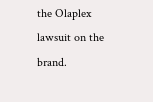the Olaplex lawsuit on the brand.